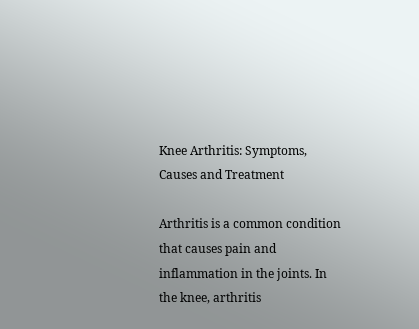Knee Arthritis: Symptoms, Causes and Treatment

Arthritis is a common condition that causes pain and inflammation in the joints. In the knee, arthritis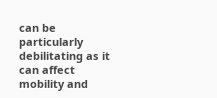can be particularly debilitating as it can affect mobility and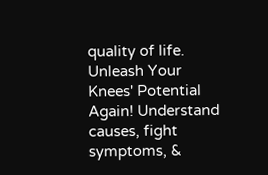quality of life. Unleash Your Knees' Potential Again! Understand causes, fight symptoms, &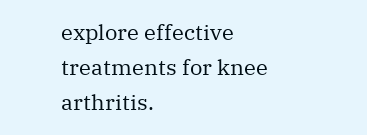explore effective treatments for knee arthritis.